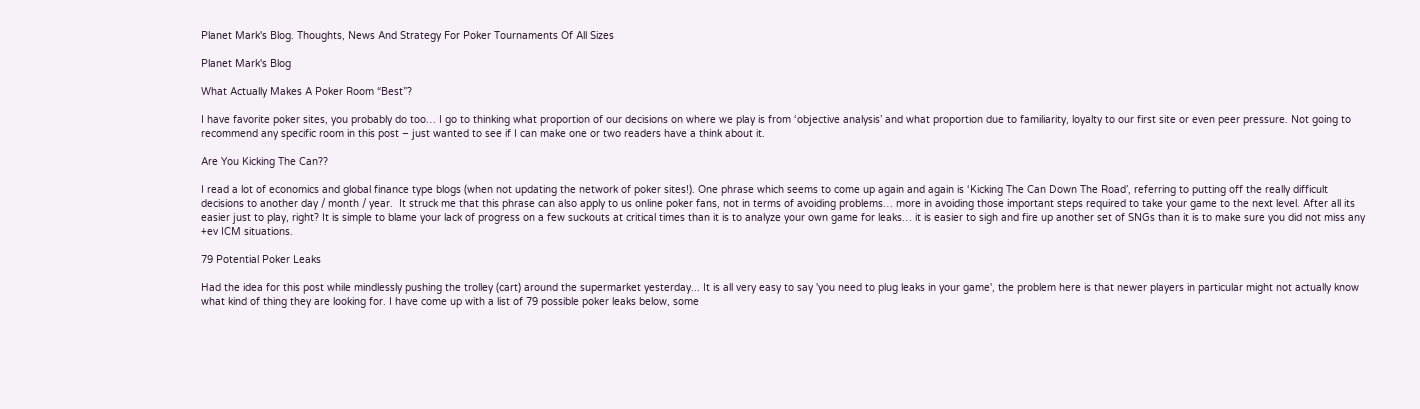Planet Mark's Blog. Thoughts, News And Strategy For Poker Tournaments Of All Sizes

Planet Mark's Blog

What Actually Makes A Poker Room “Best”?

I have favorite poker sites, you probably do too… I go to thinking what proportion of our decisions on where we play is from ‘objective analysis’ and what proportion due to familiarity, loyalty to our first site or even peer pressure. Not going to recommend any specific room in this post – just wanted to see if I can make one or two readers have a think about it.

Are You Kicking The Can??

I read a lot of economics and global finance type blogs (when not updating the network of poker sites!). One phrase which seems to come up again and again is ‘Kicking The Can Down The Road’, referring to putting off the really difficult decisions to another day / month / year.  It struck me that this phrase can also apply to us online poker fans, not in terms of avoiding problems… more in avoiding those important steps required to take your game to the next level. After all its easier just to play, right? It is simple to blame your lack of progress on a few suckouts at critical times than it is to analyze your own game for leaks… it is easier to sigh and fire up another set of SNGs than it is to make sure you did not miss any +ev ICM situations.

79 Potential Poker Leaks

Had the idea for this post while mindlessly pushing the trolley (cart) around the supermarket yesterday... It is all very easy to say 'you need to plug leaks in your game', the problem here is that newer players in particular might not actually know what kind of thing they are looking for. I have come up with a list of 79 possible poker leaks below, some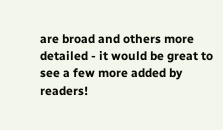are broad and others more detailed - it would be great to see a few more added by readers!